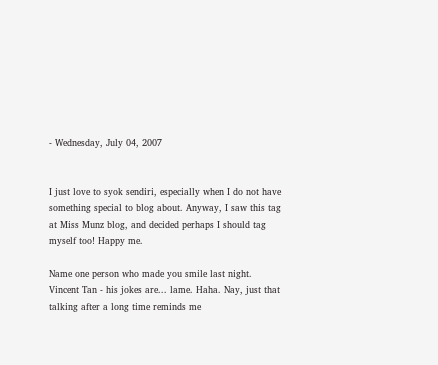- Wednesday, July 04, 2007


I just love to syok sendiri, especially when I do not have something special to blog about. Anyway, I saw this tag at Miss Munz blog, and decided perhaps I should tag myself too! Happy me.

Name one person who made you smile last night.
Vincent Tan - his jokes are... lame. Haha. Nay, just that talking after a long time reminds me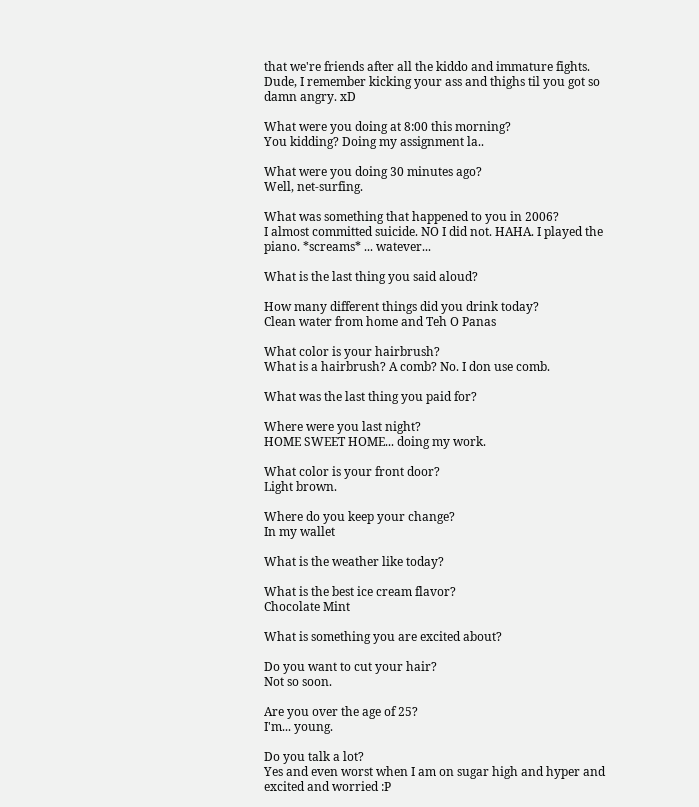that we're friends after all the kiddo and immature fights. Dude, I remember kicking your ass and thighs til you got so damn angry. xD

What were you doing at 8:00 this morning?
You kidding? Doing my assignment la..

What were you doing 30 minutes ago?
Well, net-surfing.

What was something that happened to you in 2006?
I almost committed suicide. NO I did not. HAHA. I played the piano. *screams* ... watever...

What is the last thing you said aloud?

How many different things did you drink today?
Clean water from home and Teh O Panas

What color is your hairbrush?
What is a hairbrush? A comb? No. I don use comb.

What was the last thing you paid for?

Where were you last night?
HOME SWEET HOME... doing my work.

What color is your front door?
Light brown.

Where do you keep your change?
In my wallet

What is the weather like today?

What is the best ice cream flavor?
Chocolate Mint

What is something you are excited about?

Do you want to cut your hair?
Not so soon.

Are you over the age of 25?
I'm... young.

Do you talk a lot?
Yes and even worst when I am on sugar high and hyper and excited and worried :P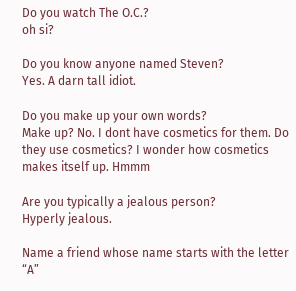Do you watch The O.C.?
oh si?

Do you know anyone named Steven?
Yes. A darn tall idiot.

Do you make up your own words?
Make up? No. I dont have cosmetics for them. Do they use cosmetics? I wonder how cosmetics makes itself up. Hmmm

Are you typically a jealous person?
Hyperly jealous.

Name a friend whose name starts with the letter “A”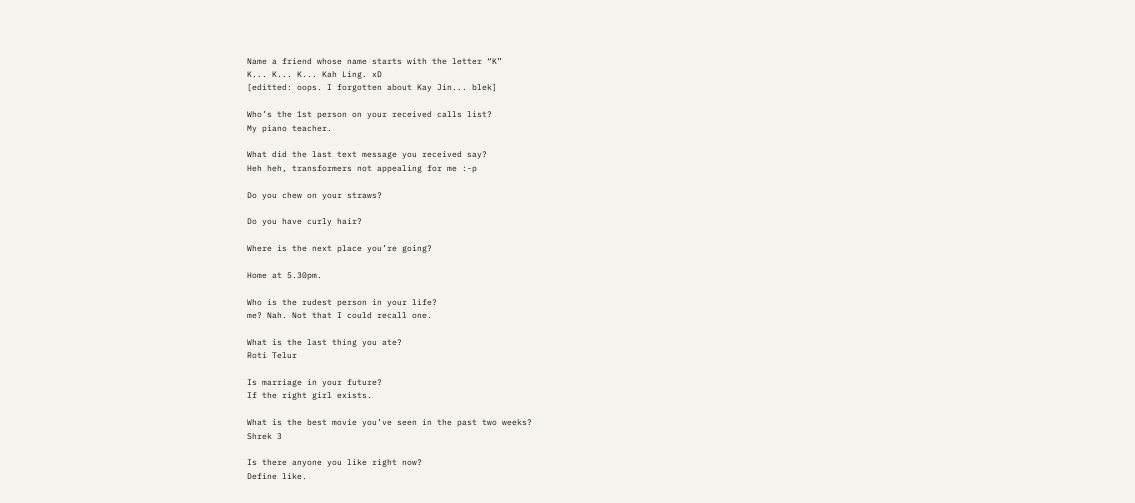Name a friend whose name starts with the letter “K”
K... K... K... Kah Ling. xD
[editted: oops. I forgotten about Kay Jin... blek]

Who’s the 1st person on your received calls list?
My piano teacher.

What did the last text message you received say?
Heh heh, transformers not appealing for me :-p

Do you chew on your straws?

Do you have curly hair?

Where is the next place you’re going?

Home at 5.30pm.

Who is the rudest person in your life?
me? Nah. Not that I could recall one.

What is the last thing you ate?
Roti Telur

Is marriage in your future?
If the right girl exists.

What is the best movie you’ve seen in the past two weeks?
Shrek 3

Is there anyone you like right now?
Define like.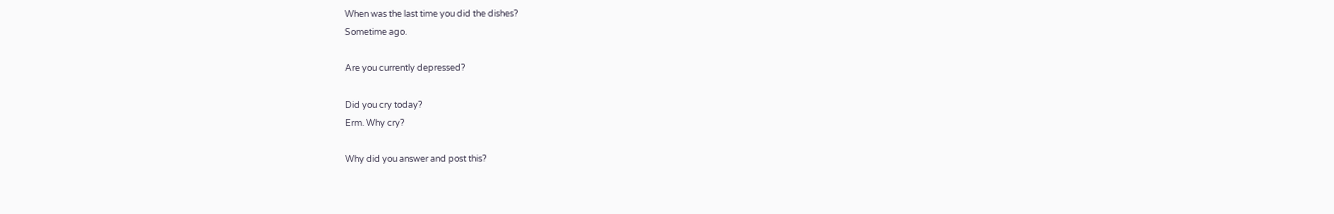When was the last time you did the dishes?
Sometime ago.

Are you currently depressed?

Did you cry today?
Erm. Why cry?

Why did you answer and post this?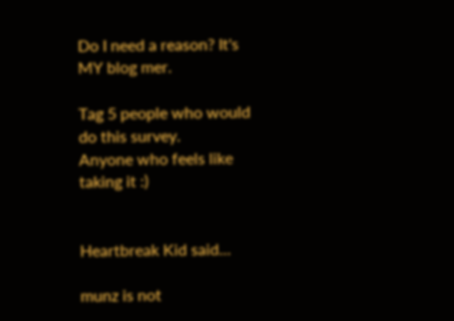Do I need a reason? It's MY blog mer.

Tag 5 people who would do this survey.
Anyone who feels like taking it :)


Heartbreak Kid said...

munz is not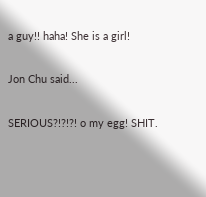a guy!! haha! She is a girl!

Jon Chu said...

SERIOUS?!?!?! o my egg! SHIT.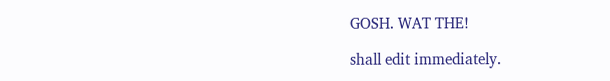GOSH. WAT THE!

shall edit immediately.